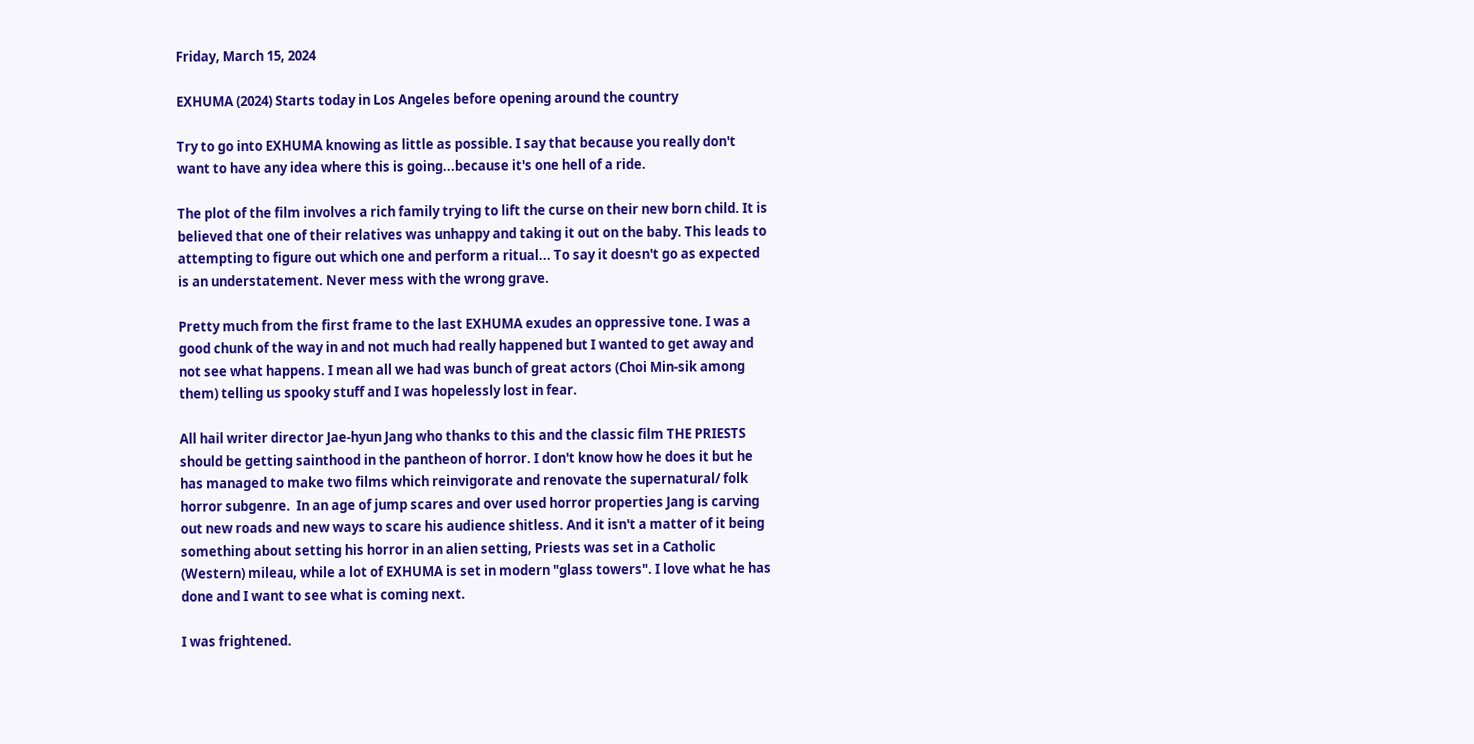Friday, March 15, 2024

EXHUMA (2024) Starts today in Los Angeles before opening around the country

Try to go into EXHUMA knowing as little as possible. I say that because you really don't want to have any idea where this is going...because it's one hell of a ride.

The plot of the film involves a rich family trying to lift the curse on their new born child. It is believed that one of their relatives was unhappy and taking it out on the baby. This leads to attempting to figure out which one and perform a ritual... To say it doesn't go as expected is an understatement. Never mess with the wrong grave.

Pretty much from the first frame to the last EXHUMA exudes an oppressive tone. I was a good chunk of the way in and not much had really happened but I wanted to get away and not see what happens. I mean all we had was bunch of great actors (Choi Min-sik among them) telling us spooky stuff and I was hopelessly lost in fear.

All hail writer director Jae-hyun Jang who thanks to this and the classic film THE PRIESTS should be getting sainthood in the pantheon of horror. I don't know how he does it but he has managed to make two films which reinvigorate and renovate the supernatural/ folk horror subgenre.  In an age of jump scares and over used horror properties Jang is carving out new roads and new ways to scare his audience shitless. And it isn't a matter of it being something about setting his horror in an alien setting, Priests was set in a Catholic (Western) mileau, while a lot of EXHUMA is set in modern "glass towers". I love what he has done and I want to see what is coming next.

I was frightened.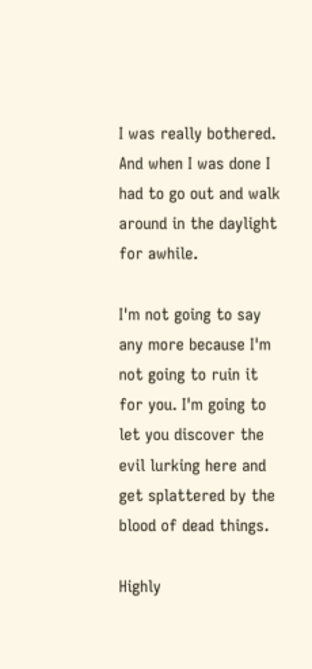I was really bothered. And when I was done I had to go out and walk around in the daylight for awhile.

I'm not going to say any more because I'm not going to ruin it for you. I'm going to let you discover the evil lurking here and get splattered by the blood of dead things.

Highly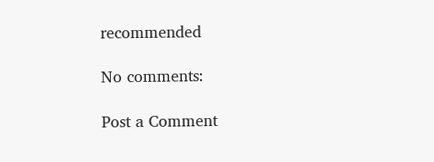recommended

No comments:

Post a Comment